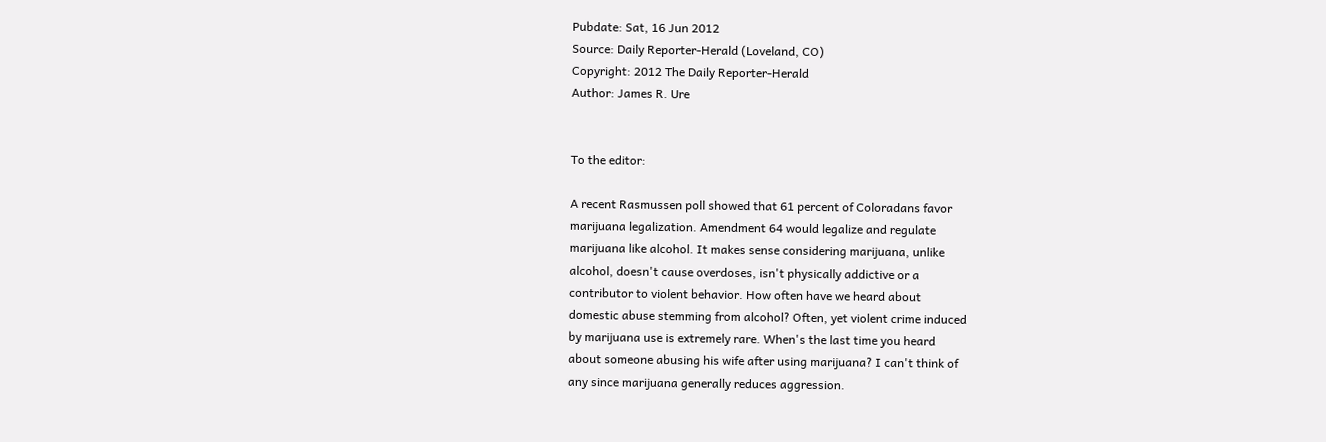Pubdate: Sat, 16 Jun 2012
Source: Daily Reporter-Herald (Loveland, CO)
Copyright: 2012 The Daily Reporter-Herald
Author: James R. Ure


To the editor:

A recent Rasmussen poll showed that 61 percent of Coloradans favor
marijuana legalization. Amendment 64 would legalize and regulate
marijuana like alcohol. It makes sense considering marijuana, unlike
alcohol, doesn't cause overdoses, isn't physically addictive or a
contributor to violent behavior. How often have we heard about
domestic abuse stemming from alcohol? Often, yet violent crime induced
by marijuana use is extremely rare. When's the last time you heard
about someone abusing his wife after using marijuana? I can't think of
any since marijuana generally reduces aggression.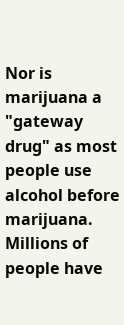Nor is marijuana a "gateway drug" as most people use alcohol before
marijuana. Millions of people have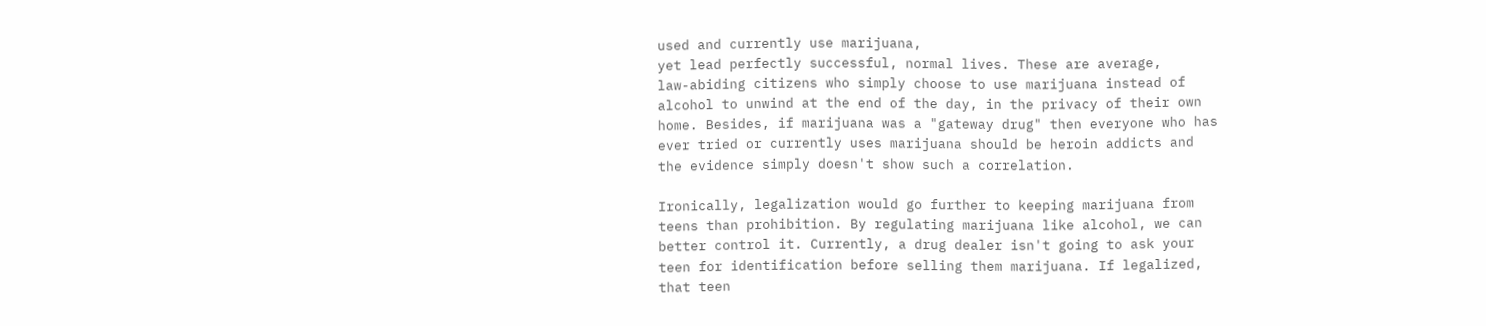used and currently use marijuana,
yet lead perfectly successful, normal lives. These are average,
law-abiding citizens who simply choose to use marijuana instead of
alcohol to unwind at the end of the day, in the privacy of their own
home. Besides, if marijuana was a "gateway drug" then everyone who has
ever tried or currently uses marijuana should be heroin addicts and
the evidence simply doesn't show such a correlation.

Ironically, legalization would go further to keeping marijuana from
teens than prohibition. By regulating marijuana like alcohol, we can
better control it. Currently, a drug dealer isn't going to ask your
teen for identification before selling them marijuana. If legalized,
that teen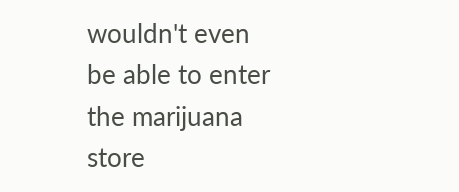wouldn't even be able to enter the marijuana store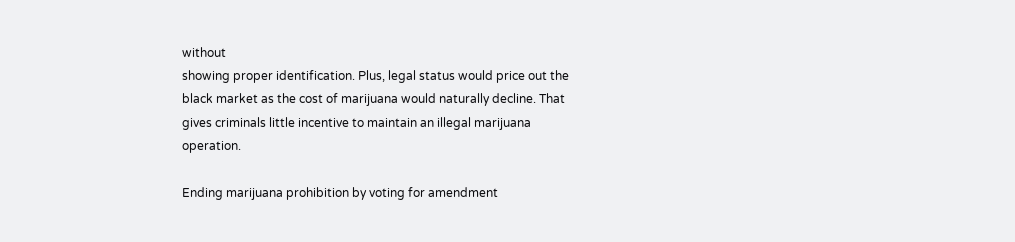without
showing proper identification. Plus, legal status would price out the
black market as the cost of marijuana would naturally decline. That
gives criminals little incentive to maintain an illegal marijuana operation.

Ending marijuana prohibition by voting for amendment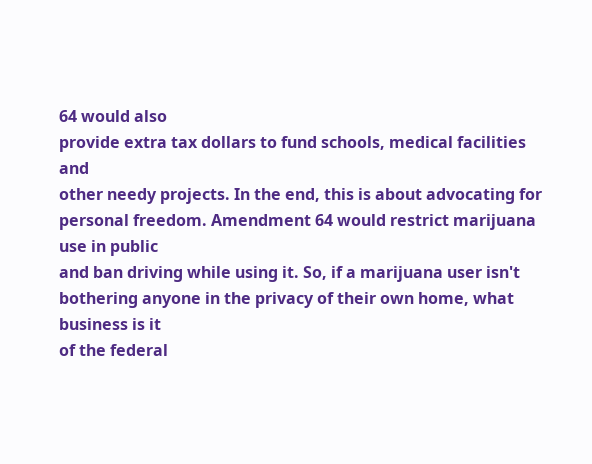64 would also
provide extra tax dollars to fund schools, medical facilities and
other needy projects. In the end, this is about advocating for
personal freedom. Amendment 64 would restrict marijuana use in public
and ban driving while using it. So, if a marijuana user isn't
bothering anyone in the privacy of their own home, what business is it
of the federal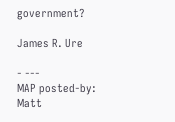government?

James R. Ure

- ---
MAP posted-by: Matt